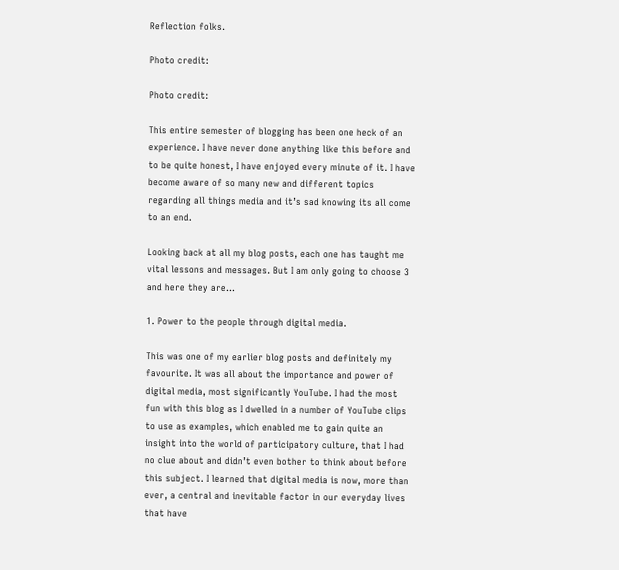Reflection folks.

Photo credit:

Photo credit:

This entire semester of blogging has been one heck of an experience. I have never done anything like this before and to be quite honest, I have enjoyed every minute of it. I have become aware of so many new and different topics regarding all things media and it’s sad knowing its all come to an end.

Looking back at all my blog posts, each one has taught me vital lessons and messages. But I am only going to choose 3 and here they are…

1. Power to the people through digital media.

This was one of my earlier blog posts and definitely my favourite. It was all about the importance and power of digital media, most significantly YouTube. I had the most fun with this blog as I dwelled in a number of YouTube clips to use as examples, which enabled me to gain quite an insight into the world of participatory culture, that I had no clue about and didn’t even bother to think about before this subject. I learned that digital media is now, more than ever, a central and inevitable factor in our everyday lives that have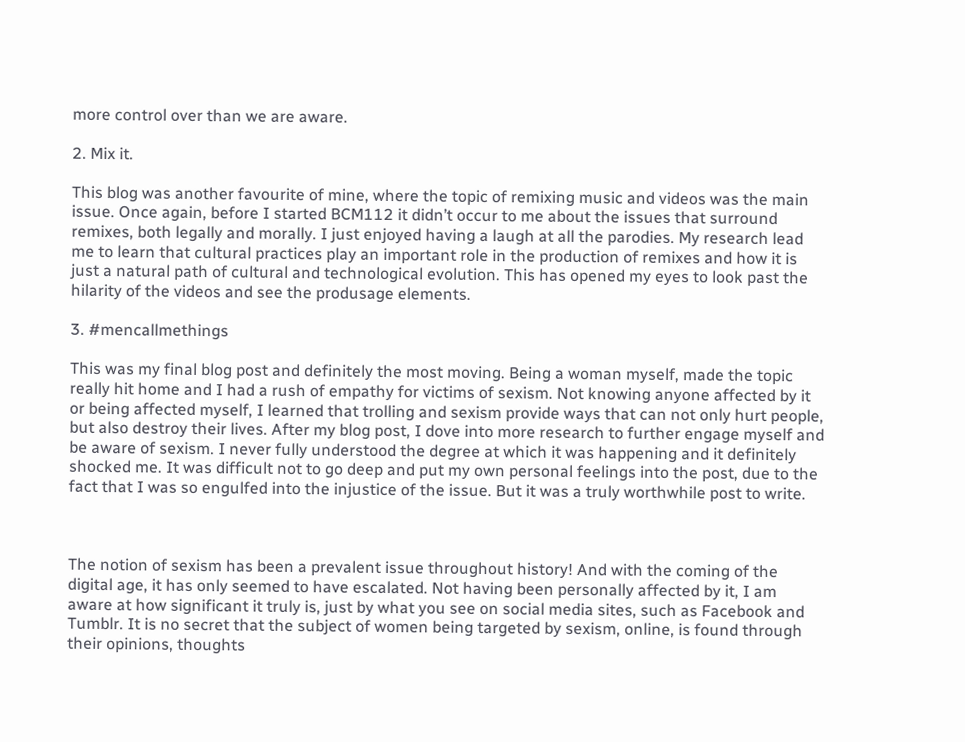more control over than we are aware.

2. Mix it.

This blog was another favourite of mine, where the topic of remixing music and videos was the main issue. Once again, before I started BCM112 it didn’t occur to me about the issues that surround remixes, both legally and morally. I just enjoyed having a laugh at all the parodies. My research lead me to learn that cultural practices play an important role in the production of remixes and how it is just a natural path of cultural and technological evolution. This has opened my eyes to look past the hilarity of the videos and see the produsage elements.

3. #mencallmethings

This was my final blog post and definitely the most moving. Being a woman myself, made the topic really hit home and I had a rush of empathy for victims of sexism. Not knowing anyone affected by it or being affected myself, I learned that trolling and sexism provide ways that can not only hurt people, but also destroy their lives. After my blog post, I dove into more research to further engage myself and be aware of sexism. I never fully understood the degree at which it was happening and it definitely shocked me. It was difficult not to go deep and put my own personal feelings into the post, due to the fact that I was so engulfed into the injustice of the issue. But it was a truly worthwhile post to write.



The notion of sexism has been a prevalent issue throughout history! And with the coming of the digital age, it has only seemed to have escalated. Not having been personally affected by it, I am aware at how significant it truly is, just by what you see on social media sites, such as Facebook and Tumblr. It is no secret that the subject of women being targeted by sexism, online, is found through their opinions, thoughts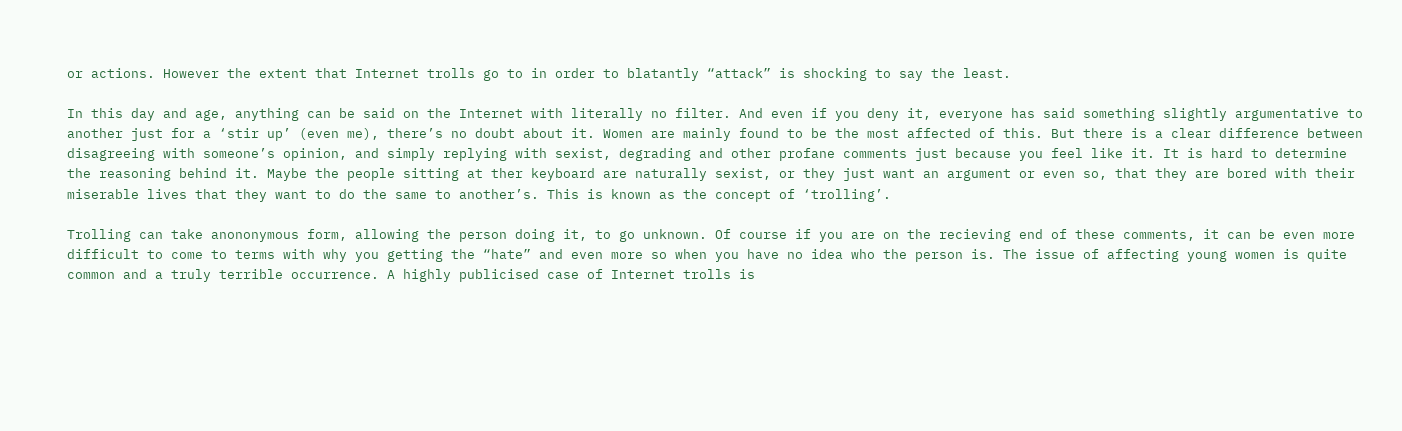or actions. However the extent that Internet trolls go to in order to blatantly “attack” is shocking to say the least.

In this day and age, anything can be said on the Internet with literally no filter. And even if you deny it, everyone has said something slightly argumentative to another just for a ‘stir up’ (even me), there’s no doubt about it. Women are mainly found to be the most affected of this. But there is a clear difference between disagreeing with someone’s opinion, and simply replying with sexist, degrading and other profane comments just because you feel like it. It is hard to determine the reasoning behind it. Maybe the people sitting at ther keyboard are naturally sexist, or they just want an argument or even so, that they are bored with their miserable lives that they want to do the same to another’s. This is known as the concept of ‘trolling’.

Trolling can take anononymous form, allowing the person doing it, to go unknown. Of course if you are on the recieving end of these comments, it can be even more difficult to come to terms with why you getting the “hate” and even more so when you have no idea who the person is. The issue of affecting young women is quite common and a truly terrible occurrence. A highly publicised case of Internet trolls is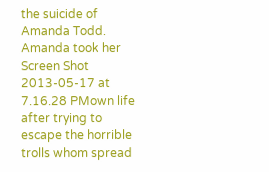the suicide of Amanda Todd. Amanda took her Screen Shot 2013-05-17 at 7.16.28 PMown life after trying to escape the horrible trolls whom spread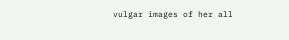vulgar images of her all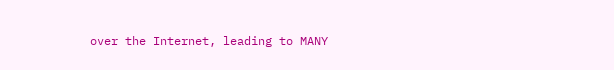over the Internet, leading to MANY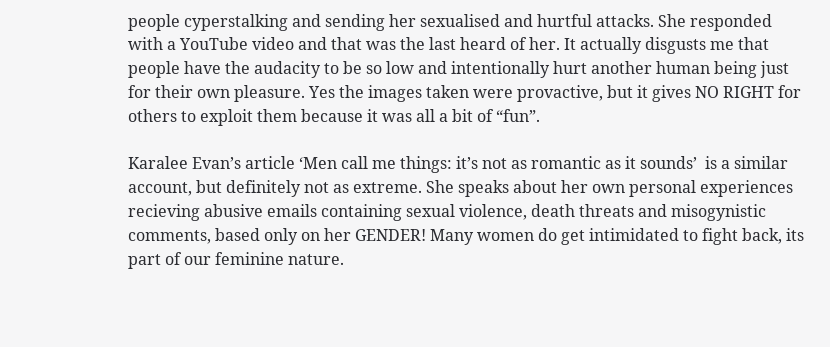people cyperstalking and sending her sexualised and hurtful attacks. She responded with a YouTube video and that was the last heard of her. It actually disgusts me that people have the audacity to be so low and intentionally hurt another human being just for their own pleasure. Yes the images taken were provactive, but it gives NO RIGHT for others to exploit them because it was all a bit of “fun”.

Karalee Evan’s article ‘Men call me things: it’s not as romantic as it sounds’  is a similar account, but definitely not as extreme. She speaks about her own personal experiences recieving abusive emails containing sexual violence, death threats and misogynistic comments, based only on her GENDER! Many women do get intimidated to fight back, its part of our feminine nature.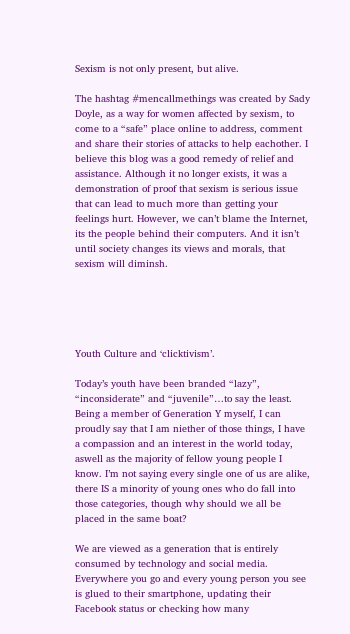Sexism is not only present, but alive.

The hashtag #mencallmethings was created by Sady Doyle, as a way for women affected by sexism, to come to a “safe” place online to address, comment and share their stories of attacks to help eachother. I believe this blog was a good remedy of relief and assistance. Although it no longer exists, it was a demonstration of proof that sexism is serious issue that can lead to much more than getting your feelings hurt. However, we can’t blame the Internet, its the people behind their computers. And it isn’t until society changes its views and morals, that sexism will diminsh.





Youth Culture and ‘clicktivism’.

Today’s youth have been branded “lazy”, “inconsiderate” and “juvenile”…to say the least. Being a member of Generation Y myself, I can proudly say that I am niether of those things, I have a compassion and an interest in the world today, aswell as the majority of fellow young people I know. I’m not saying every single one of us are alike, there IS a minority of young ones who do fall into those categories, though why should we all be placed in the same boat?

We are viewed as a generation that is entirely consumed by technology and social media. Everywhere you go and every young person you see is glued to their smartphone, updating their Facebook status or checking how many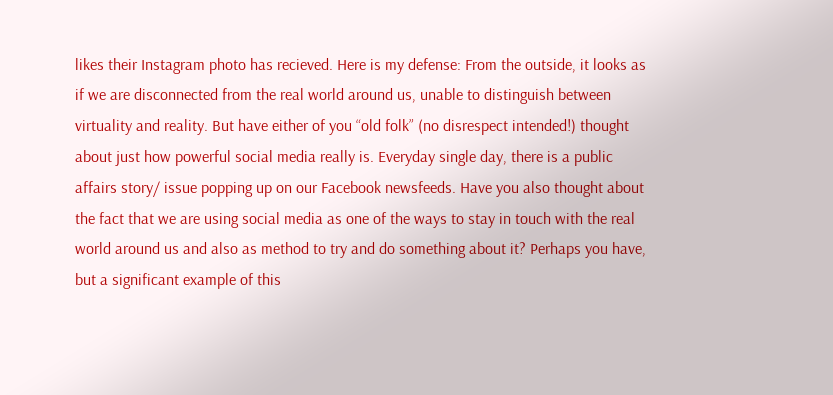likes their Instagram photo has recieved. Here is my defense: From the outside, it looks as if we are disconnected from the real world around us, unable to distinguish between virtuality and reality. But have either of you “old folk” (no disrespect intended!) thought about just how powerful social media really is. Everyday single day, there is a public affairs story/ issue popping up on our Facebook newsfeeds. Have you also thought about the fact that we are using social media as one of the ways to stay in touch with the real world around us and also as method to try and do something about it? Perhaps you have, but a significant example of this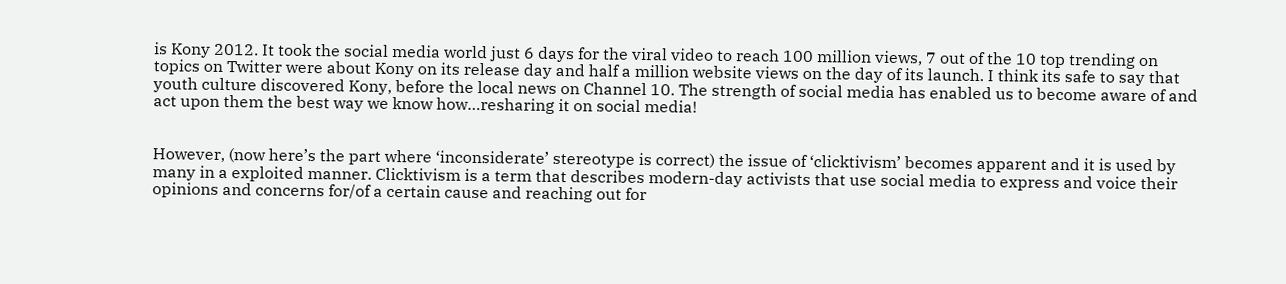is Kony 2012. It took the social media world just 6 days for the viral video to reach 100 million views, 7 out of the 10 top trending on topics on Twitter were about Kony on its release day and half a million website views on the day of its launch. I think its safe to say that youth culture discovered Kony, before the local news on Channel 10. The strength of social media has enabled us to become aware of and act upon them the best way we know how…resharing it on social media!


However, (now here’s the part where ‘inconsiderate’ stereotype is correct) the issue of ‘clicktivism’ becomes apparent and it is used by many in a exploited manner. Clicktivism is a term that describes modern-day activists that use social media to express and voice their opinions and concerns for/of a certain cause and reaching out for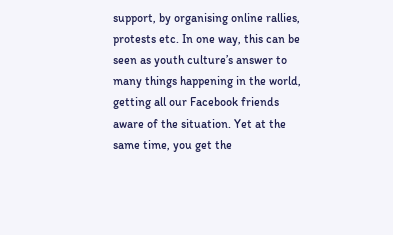support, by organising online rallies, protests etc. In one way, this can be seen as youth culture’s answer to many things happening in the world, getting all our Facebook friends aware of the situation. Yet at the same time, you get the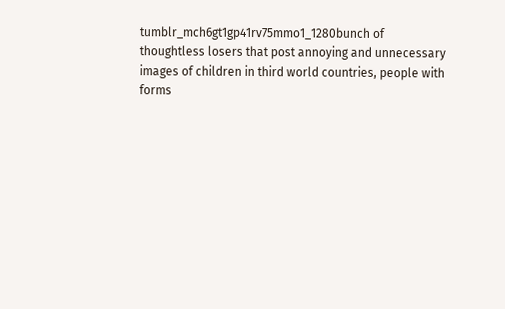tumblr_mch6gt1gp41rv75mmo1_1280bunch of thoughtless losers that post annoying and unnecessary images of children in third world countries, people with forms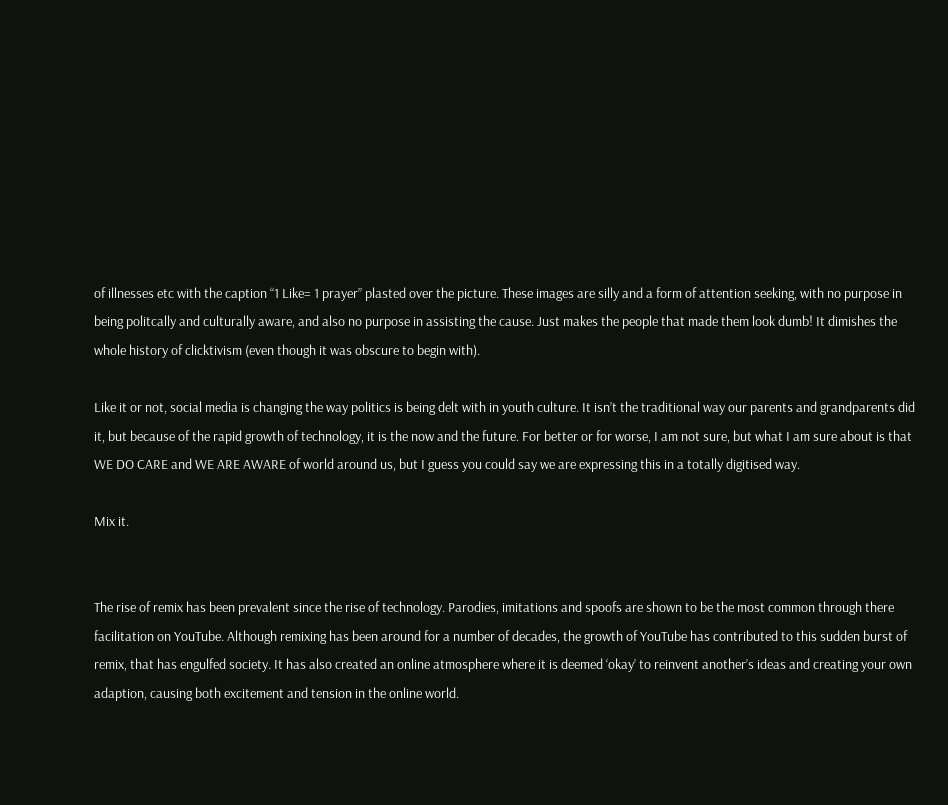of illnesses etc with the caption “1 Like= 1 prayer” plasted over the picture. These images are silly and a form of attention seeking, with no purpose in being politcally and culturally aware, and also no purpose in assisting the cause. Just makes the people that made them look dumb! It dimishes the whole history of clicktivism (even though it was obscure to begin with).

Like it or not, social media is changing the way politics is being delt with in youth culture. It isn’t the traditional way our parents and grandparents did it, but because of the rapid growth of technology, it is the now and the future. For better or for worse, I am not sure, but what I am sure about is that WE DO CARE and WE ARE AWARE of world around us, but I guess you could say we are expressing this in a totally digitised way.

Mix it.


The rise of remix has been prevalent since the rise of technology. Parodies, imitations and spoofs are shown to be the most common through there facilitation on YouTube. Although remixing has been around for a number of decades, the growth of YouTube has contributed to this sudden burst of remix, that has engulfed society. It has also created an online atmosphere where it is deemed ‘okay’ to reinvent another’s ideas and creating your own adaption, causing both excitement and tension in the online world.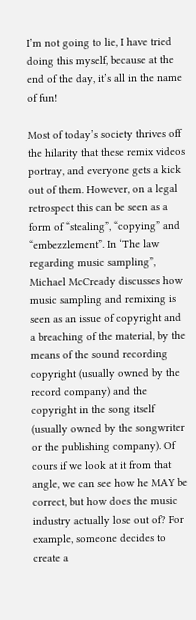I’m not going to lie, I have tried doing this myself, because at the end of the day, it’s all in the name of fun!

Most of today’s society thrives off the hilarity that these remix videos portray, and everyone gets a kick out of them. However, on a legal retrospect this can be seen as a form of “stealing”, “copying” and “embezzlement”. In ‘The law regarding music sampling”, Michael McCready discusses how music sampling and remixing is seen as an issue of copyright and a breaching of the material, by the means of the sound recording copyright (usually owned by the record company) and the copyright in the song itself (usually owned by the songwriter or the publishing company). Of cours if we look at it from that angle, we can see how he MAY be correct, but how does the music industry actually lose out of? For example, someone decides to create a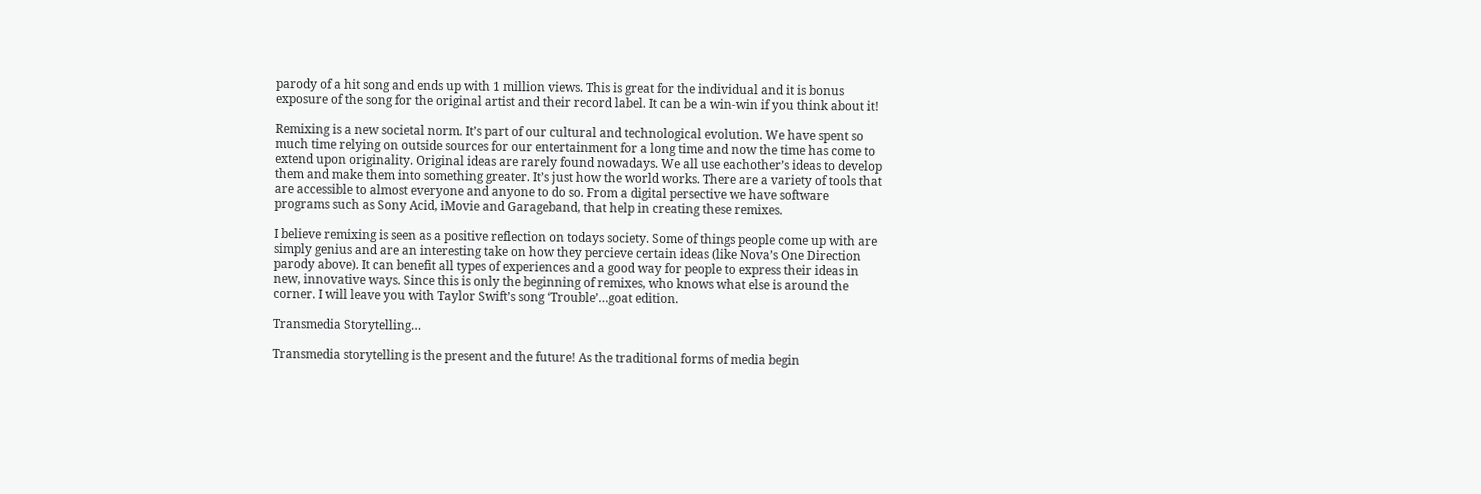parody of a hit song and ends up with 1 million views. This is great for the individual and it is bonus exposure of the song for the original artist and their record label. It can be a win-win if you think about it!

Remixing is a new societal norm. It’s part of our cultural and technological evolution. We have spent so much time relying on outside sources for our entertainment for a long time and now the time has come to extend upon originality. Original ideas are rarely found nowadays. We all use eachother’s ideas to develop them and make them into something greater. It’s just how the world works. There are a variety of tools that are accessible to almost everyone and anyone to do so. From a digital persective we have software programs such as Sony Acid, iMovie and Garageband, that help in creating these remixes.

I believe remixing is seen as a positive reflection on todays society. Some of things people come up with are simply genius and are an interesting take on how they percieve certain ideas (like Nova’s One Direction parody above). It can benefit all types of experiences and a good way for people to express their ideas in new, innovative ways. Since this is only the beginning of remixes, who knows what else is around the corner. I will leave you with Taylor Swift’s song ‘Trouble’…goat edition.

Transmedia Storytelling…

Transmedia storytelling is the present and the future! As the traditional forms of media begin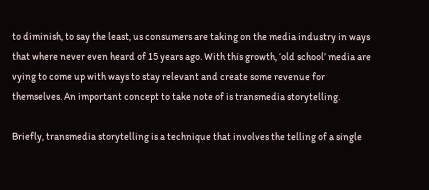to diminish, to say the least, us consumers are taking on the media industry in ways that where never even heard of 15 years ago. With this growth, ‘old school’ media are vying to come up with ways to stay relevant and create some revenue for themselves. An important concept to take note of is transmedia storytelling.

Briefly, transmedia storytelling is a technique that involves the telling of a single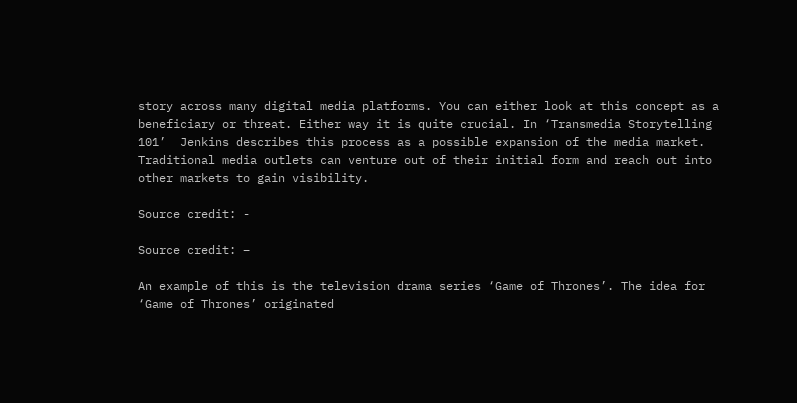story across many digital media platforms. You can either look at this concept as a beneficiary or threat. Either way it is quite crucial. In ‘Transmedia Storytelling 101’  Jenkins describes this process as a possible expansion of the media market. Traditional media outlets can venture out of their initial form and reach out into other markets to gain visibility.

Source credit: -

Source credit: –

An example of this is the television drama series ‘Game of Thrones’. The idea for ‘Game of Thrones’ originated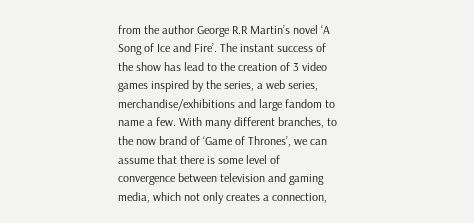from the author George R.R Martin’s novel ‘A Song of Ice and Fire’. The instant success of the show has lead to the creation of 3 video games inspired by the series, a web series, merchandise/exhibitions and large fandom to name a few. With many different branches, to the now brand of ‘Game of Thrones’, we can assume that there is some level of convergence between television and gaming media, which not only creates a connection,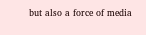but also a force of media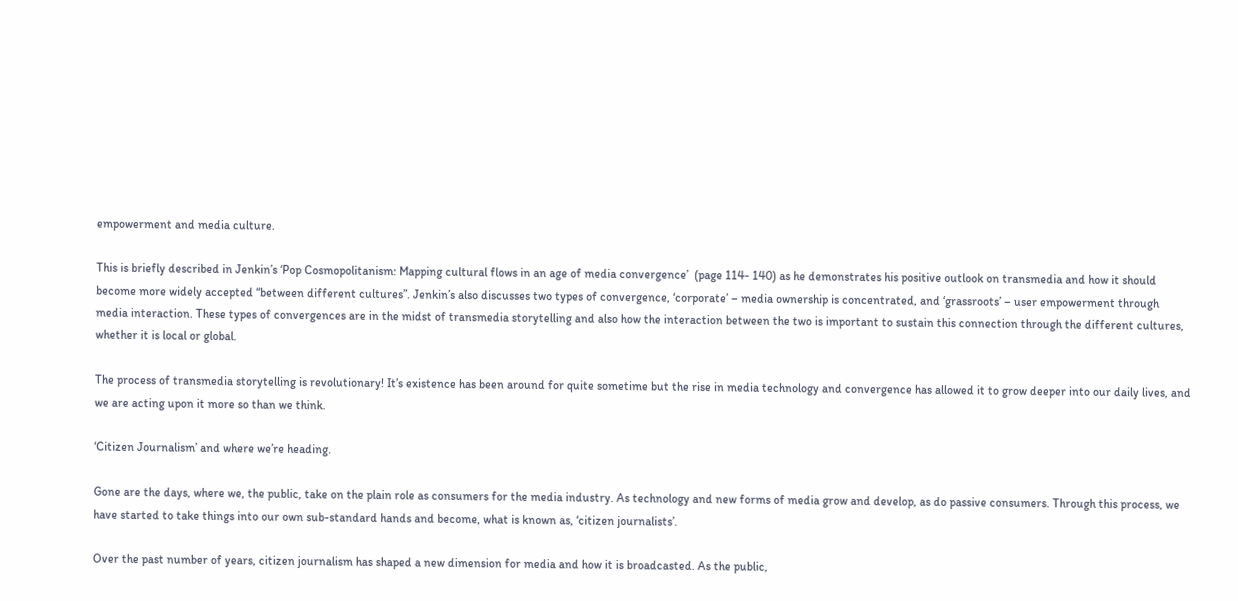empowerment and media culture.

This is briefly described in Jenkin’s ‘Pop Cosmopolitanism: Mapping cultural flows in an age of media convergence’  (page 114- 140) as he demonstrates his positive outlook on transmedia and how it should become more widely accepted “between different cultures”. Jenkin’s also discusses two types of convergence, ‘corporate’ – media ownership is concentrated, and ‘grassroots’ – user empowerment through media interaction. These types of convergences are in the midst of transmedia storytelling and also how the interaction between the two is important to sustain this connection through the different cultures, whether it is local or global.

The process of transmedia storytelling is revolutionary! It’s existence has been around for quite sometime but the rise in media technology and convergence has allowed it to grow deeper into our daily lives, and we are acting upon it more so than we think.

‘Citizen Journalism’ and where we’re heading.

Gone are the days, where we, the public, take on the plain role as consumers for the media industry. As technology and new forms of media grow and develop, as do passive consumers. Through this process, we have started to take things into our own sub-standard hands and become, what is known as, ‘citizen journalists’.

Over the past number of years, citizen journalism has shaped a new dimension for media and how it is broadcasted. As the public,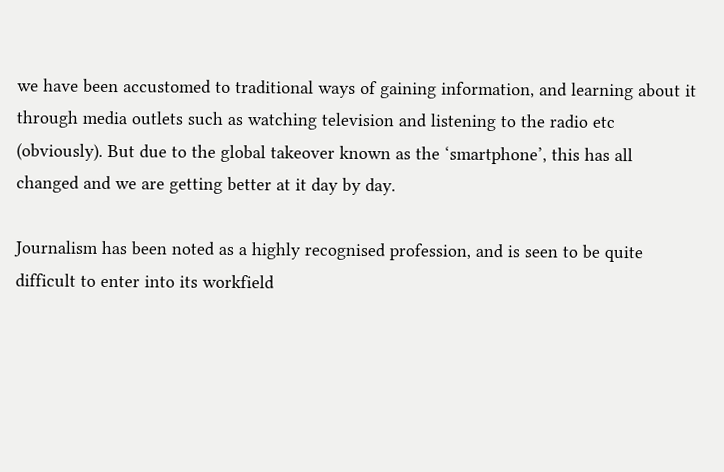we have been accustomed to traditional ways of gaining information, and learning about it through media outlets such as watching television and listening to the radio etc (obviously). But due to the global takeover known as the ‘smartphone’, this has all changed and we are getting better at it day by day.

Journalism has been noted as a highly recognised profession, and is seen to be quite difficult to enter into its workfield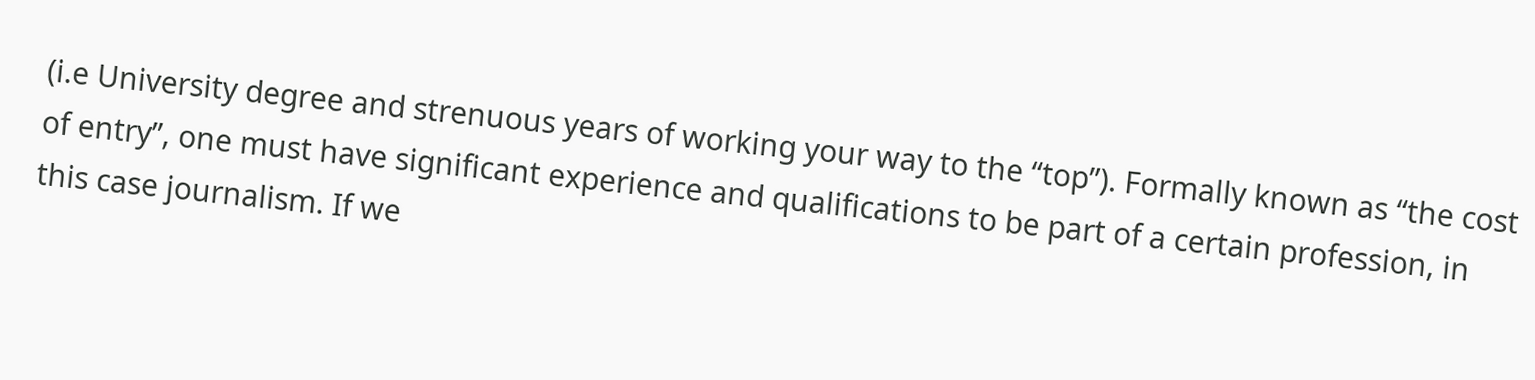(i.e University degree and strenuous years of working your way to the “top”). Formally known as “the cost of entry”, one must have significant experience and qualifications to be part of a certain profession, in this case journalism. If we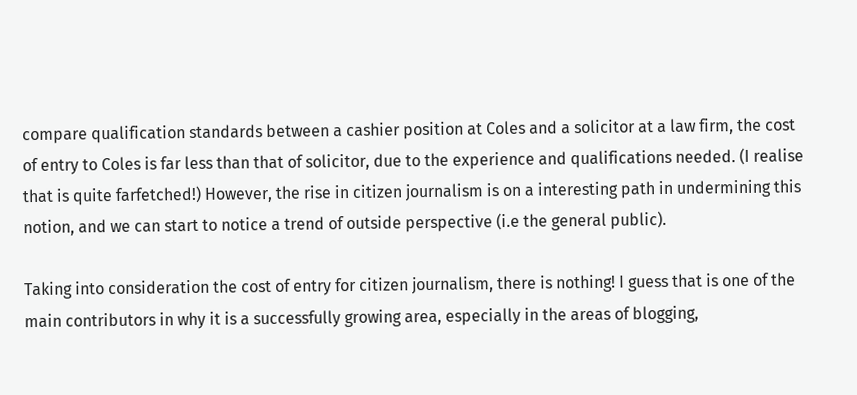compare qualification standards between a cashier position at Coles and a solicitor at a law firm, the cost of entry to Coles is far less than that of solicitor, due to the experience and qualifications needed. (I realise that is quite farfetched!) However, the rise in citizen journalism is on a interesting path in undermining this notion, and we can start to notice a trend of outside perspective (i.e the general public).

Taking into consideration the cost of entry for citizen journalism, there is nothing! I guess that is one of the main contributors in why it is a successfully growing area, especially in the areas of blogging,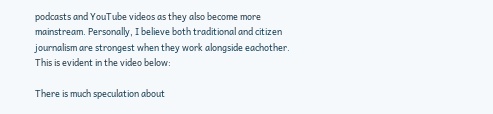podcasts and YouTube videos as they also become more mainstream. Personally, I believe both traditional and citizen journalism are strongest when they work alongside eachother. This is evident in the video below:

There is much speculation about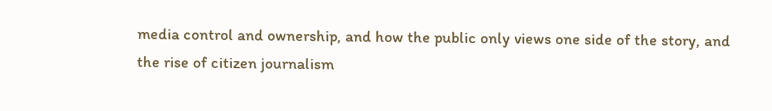media control and ownership, and how the public only views one side of the story, and the rise of citizen journalism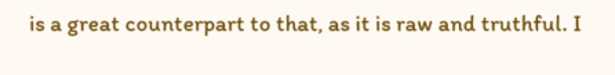is a great counterpart to that, as it is raw and truthful. I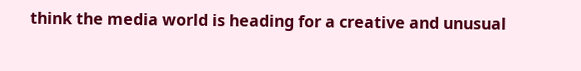think the media world is heading for a creative and unusual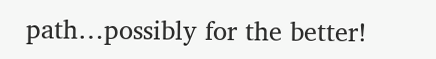path…possibly for the better!